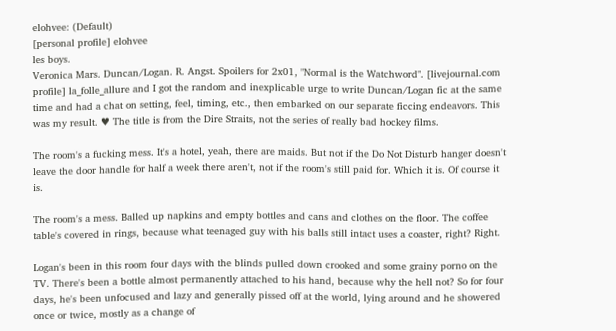elohvee: (Default)
[personal profile] elohvee
les boys.
Veronica Mars. Duncan/Logan. R. Angst. Spoilers for 2x01, "Normal is the Watchword". [livejournal.com profile] la_folle_allure and I got the random and inexplicable urge to write Duncan/Logan fic at the same time and had a chat on setting, feel, timing, etc., then embarked on our separate ficcing endeavors. This was my result. ♥ The title is from the Dire Straits, not the series of really bad hockey films.

The room's a fucking mess. It's a hotel, yeah, there are maids. But not if the Do Not Disturb hanger doesn't leave the door handle for half a week there aren't, not if the room's still paid for. Which it is. Of course it is.

The room's a mess. Balled up napkins and empty bottles and cans and clothes on the floor. The coffee table's covered in rings, because what teenaged guy with his balls still intact uses a coaster, right? Right.

Logan's been in this room four days with the blinds pulled down crooked and some grainy porno on the TV. There's been a bottle almost permanently attached to his hand, because why the hell not? So for four days, he's been unfocused and lazy and generally pissed off at the world, lying around and he showered once or twice, mostly as a change of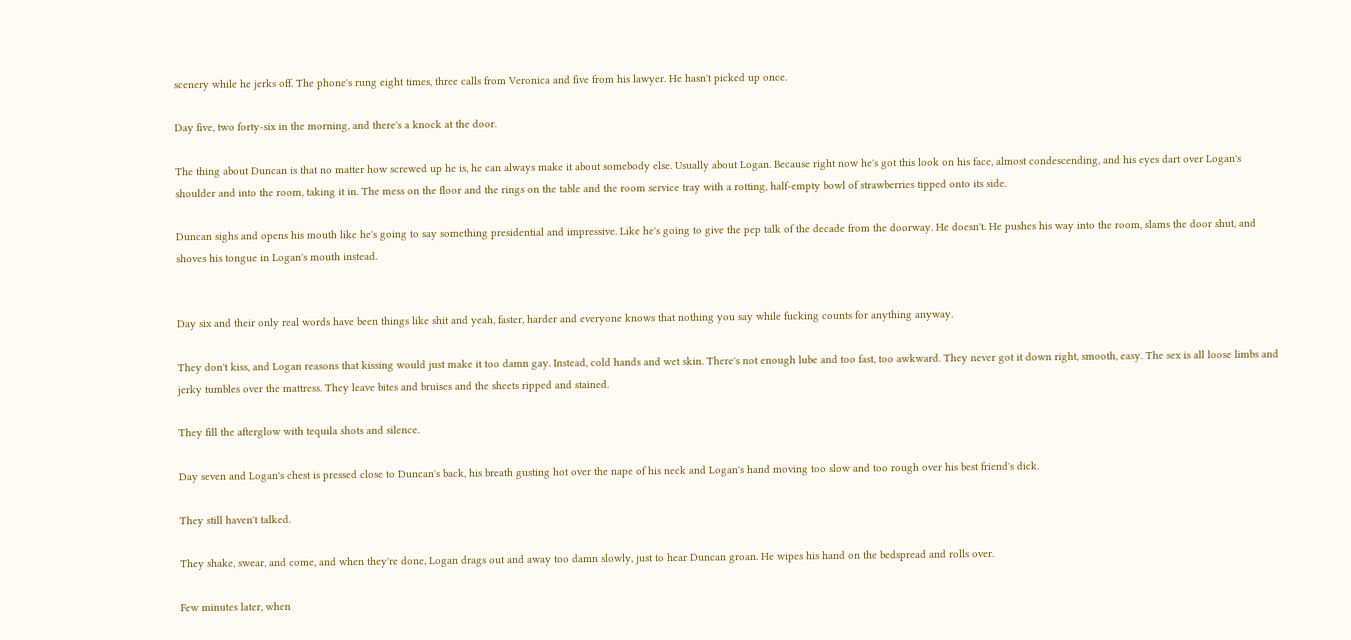scenery while he jerks off. The phone's rung eight times, three calls from Veronica and five from his lawyer. He hasn't picked up once.

Day five, two forty-six in the morning, and there's a knock at the door.

The thing about Duncan is that no matter how screwed up he is, he can always make it about somebody else. Usually about Logan. Because right now he's got this look on his face, almost condescending, and his eyes dart over Logan's shoulder and into the room, taking it in. The mess on the floor and the rings on the table and the room service tray with a rotting, half-empty bowl of strawberries tipped onto its side.

Duncan sighs and opens his mouth like he's going to say something presidential and impressive. Like he's going to give the pep talk of the decade from the doorway. He doesn't. He pushes his way into the room, slams the door shut, and shoves his tongue in Logan's mouth instead.


Day six and their only real words have been things like shit and yeah, faster, harder and everyone knows that nothing you say while fucking counts for anything anyway.

They don't kiss, and Logan reasons that kissing would just make it too damn gay. Instead, cold hands and wet skin. There's not enough lube and too fast, too awkward. They never got it down right, smooth, easy. The sex is all loose limbs and jerky tumbles over the mattress. They leave bites and bruises and the sheets ripped and stained.

They fill the afterglow with tequila shots and silence.

Day seven and Logan's chest is pressed close to Duncan's back, his breath gusting hot over the nape of his neck and Logan's hand moving too slow and too rough over his best friend's dick.

They still haven't talked.

They shake, swear, and come, and when they're done, Logan drags out and away too damn slowly, just to hear Duncan groan. He wipes his hand on the bedspread and rolls over.

Few minutes later, when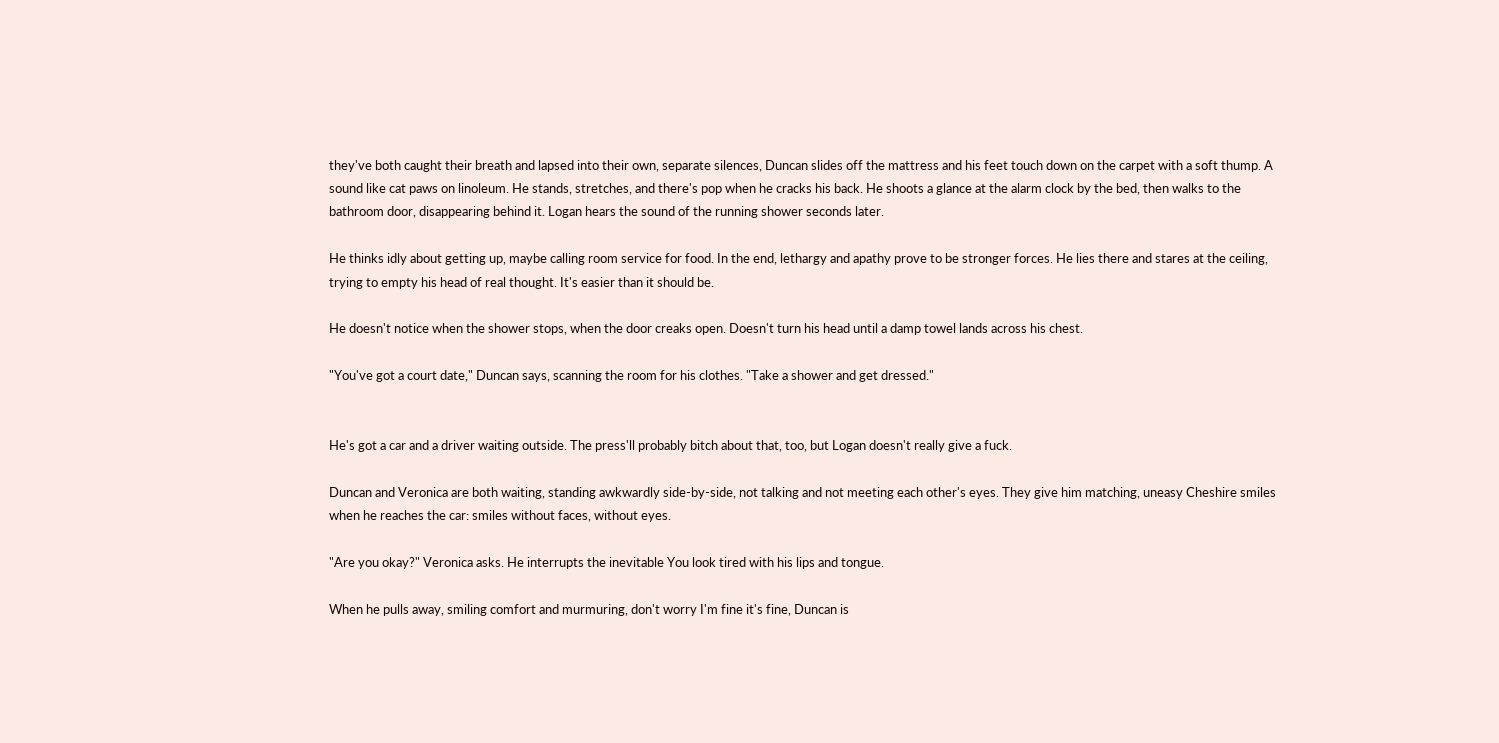they've both caught their breath and lapsed into their own, separate silences, Duncan slides off the mattress and his feet touch down on the carpet with a soft thump. A sound like cat paws on linoleum. He stands, stretches, and there's pop when he cracks his back. He shoots a glance at the alarm clock by the bed, then walks to the bathroom door, disappearing behind it. Logan hears the sound of the running shower seconds later.

He thinks idly about getting up, maybe calling room service for food. In the end, lethargy and apathy prove to be stronger forces. He lies there and stares at the ceiling, trying to empty his head of real thought. It's easier than it should be.

He doesn't notice when the shower stops, when the door creaks open. Doesn't turn his head until a damp towel lands across his chest.

"You've got a court date," Duncan says, scanning the room for his clothes. "Take a shower and get dressed."


He's got a car and a driver waiting outside. The press'll probably bitch about that, too, but Logan doesn't really give a fuck.

Duncan and Veronica are both waiting, standing awkwardly side-by-side, not talking and not meeting each other's eyes. They give him matching, uneasy Cheshire smiles when he reaches the car: smiles without faces, without eyes.

"Are you okay?" Veronica asks. He interrupts the inevitable You look tired with his lips and tongue.

When he pulls away, smiling comfort and murmuring, don't worry I'm fine it's fine, Duncan is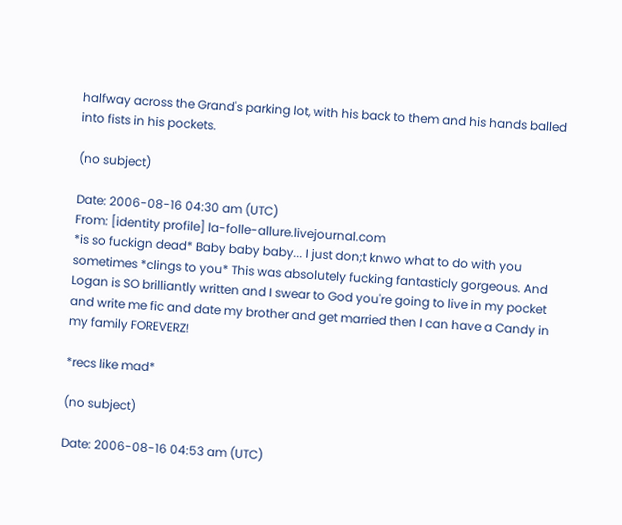halfway across the Grand's parking lot, with his back to them and his hands balled into fists in his pockets.

(no subject)

Date: 2006-08-16 04:30 am (UTC)
From: [identity profile] la-folle-allure.livejournal.com
*is so fuckign dead* Baby baby baby... I just don;t knwo what to do with you sometimes *clings to you* This was absolutely fucking fantasticly gorgeous. And Logan is SO brilliantly written and I swear to God you're going to live in my pocket and write me fic and date my brother and get married then I can have a Candy in my family FOREVERZ!

*recs like mad*

(no subject)

Date: 2006-08-16 04:53 am (UTC)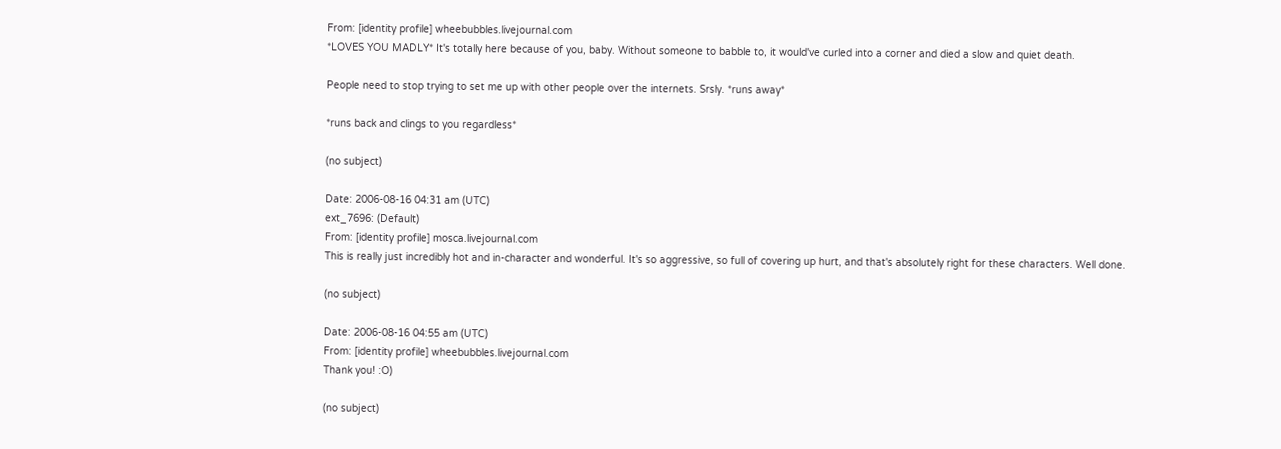From: [identity profile] wheebubbles.livejournal.com
*LOVES YOU MADLY* It's totally here because of you, baby. Without someone to babble to, it would've curled into a corner and died a slow and quiet death.

People need to stop trying to set me up with other people over the internets. Srsly. *runs away*

*runs back and clings to you regardless*

(no subject)

Date: 2006-08-16 04:31 am (UTC)
ext_7696: (Default)
From: [identity profile] mosca.livejournal.com
This is really just incredibly hot and in-character and wonderful. It's so aggressive, so full of covering up hurt, and that's absolutely right for these characters. Well done.

(no subject)

Date: 2006-08-16 04:55 am (UTC)
From: [identity profile] wheebubbles.livejournal.com
Thank you! :O)

(no subject)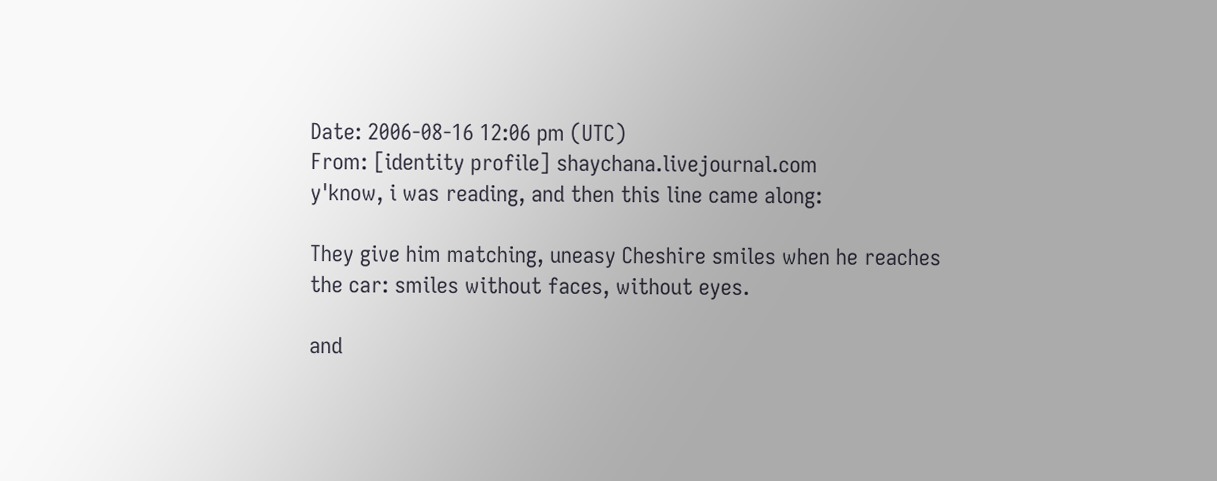Date: 2006-08-16 12:06 pm (UTC)
From: [identity profile] shaychana.livejournal.com
y'know, i was reading, and then this line came along:

They give him matching, uneasy Cheshire smiles when he reaches the car: smiles without faces, without eyes.

and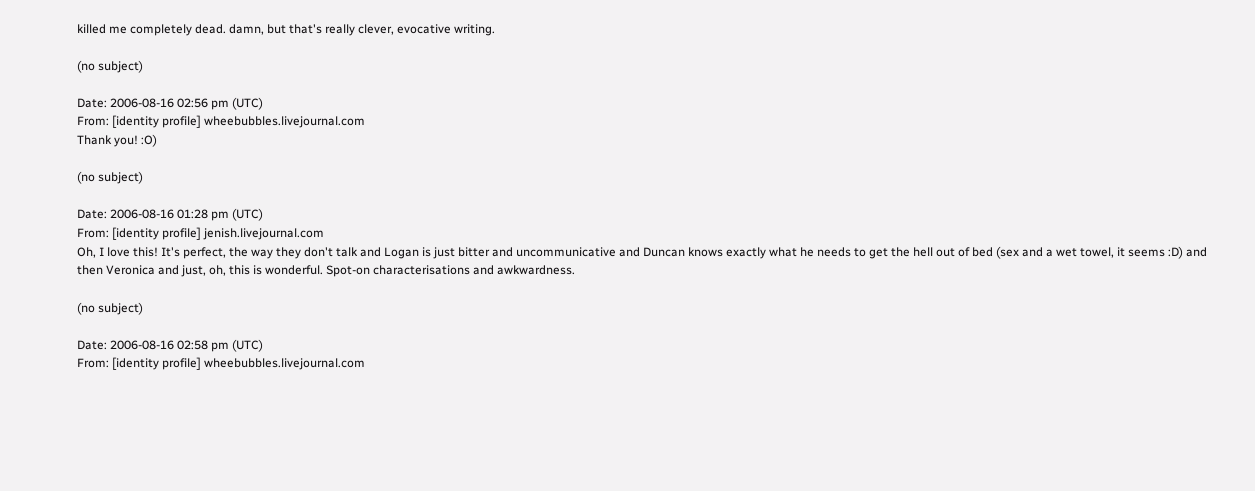killed me completely dead. damn, but that's really clever, evocative writing.

(no subject)

Date: 2006-08-16 02:56 pm (UTC)
From: [identity profile] wheebubbles.livejournal.com
Thank you! :O)

(no subject)

Date: 2006-08-16 01:28 pm (UTC)
From: [identity profile] jenish.livejournal.com
Oh, I love this! It's perfect, the way they don't talk and Logan is just bitter and uncommunicative and Duncan knows exactly what he needs to get the hell out of bed (sex and a wet towel, it seems :D) and then Veronica and just, oh, this is wonderful. Spot-on characterisations and awkwardness.

(no subject)

Date: 2006-08-16 02:58 pm (UTC)
From: [identity profile] wheebubbles.livejournal.com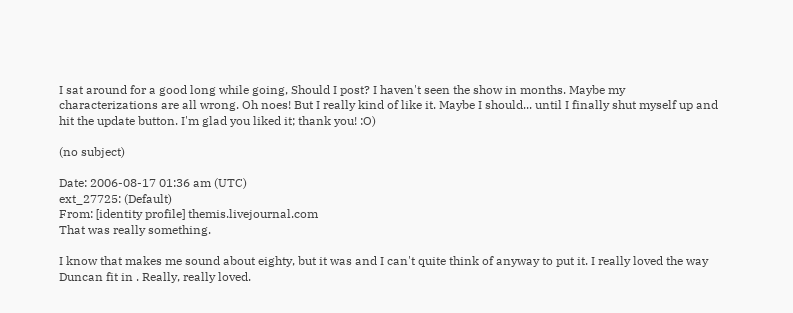I sat around for a good long while going, Should I post? I haven't seen the show in months. Maybe my characterizations are all wrong. Oh noes! But I really kind of like it. Maybe I should... until I finally shut myself up and hit the update button. I'm glad you liked it; thank you! :O)

(no subject)

Date: 2006-08-17 01:36 am (UTC)
ext_27725: (Default)
From: [identity profile] themis.livejournal.com
That was really something.

I know that makes me sound about eighty, but it was and I can't quite think of anyway to put it. I really loved the way Duncan fit in . Really, really loved.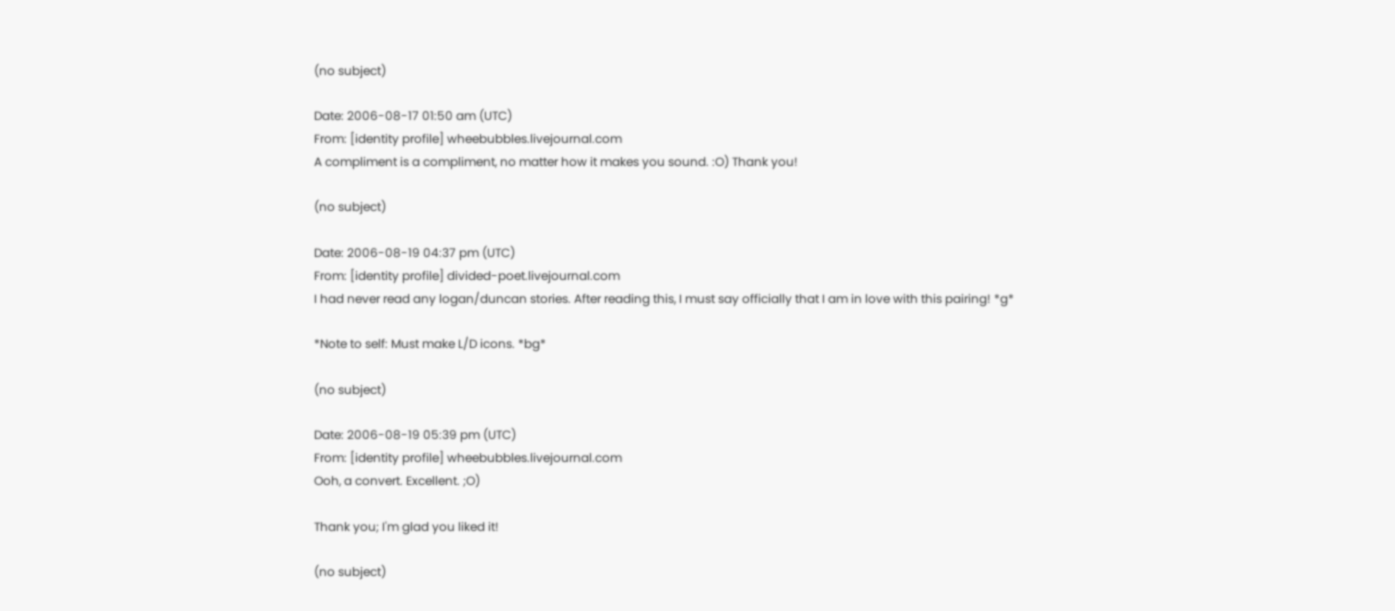(no subject)

Date: 2006-08-17 01:50 am (UTC)
From: [identity profile] wheebubbles.livejournal.com
A compliment is a compliment, no matter how it makes you sound. :O) Thank you!

(no subject)

Date: 2006-08-19 04:37 pm (UTC)
From: [identity profile] divided-poet.livejournal.com
I had never read any logan/duncan stories. After reading this, I must say officially that I am in love with this pairing! *g*

*Note to self: Must make L/D icons. *bg*

(no subject)

Date: 2006-08-19 05:39 pm (UTC)
From: [identity profile] wheebubbles.livejournal.com
Ooh, a convert. Excellent. ;O)

Thank you; I'm glad you liked it!

(no subject)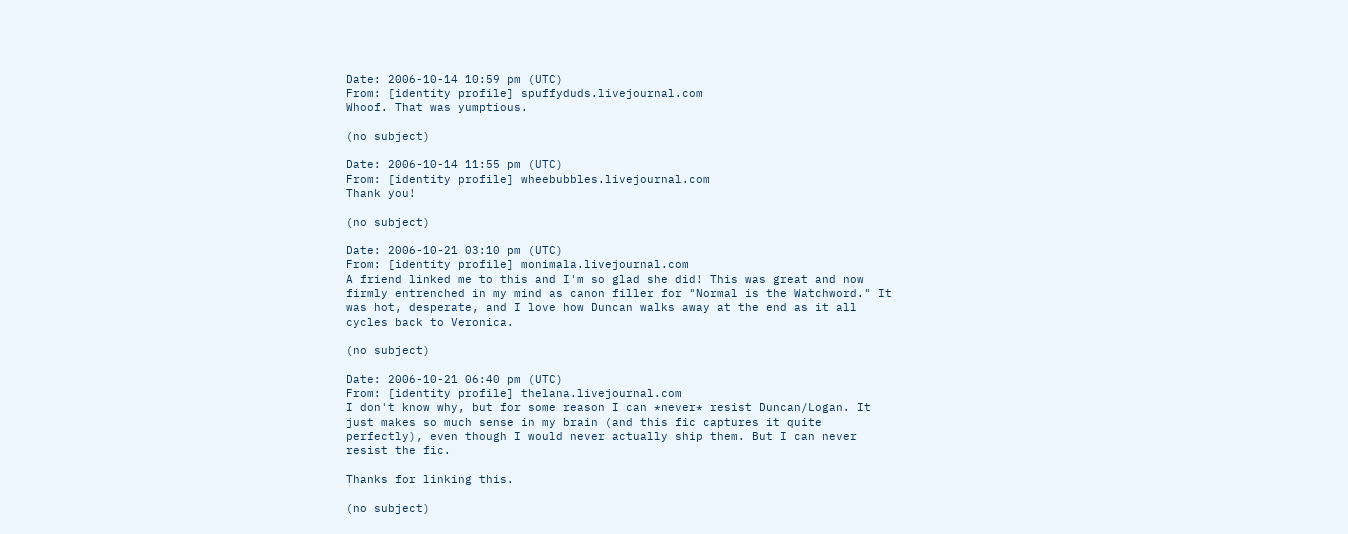Date: 2006-10-14 10:59 pm (UTC)
From: [identity profile] spuffyduds.livejournal.com
Whoof. That was yumptious.

(no subject)

Date: 2006-10-14 11:55 pm (UTC)
From: [identity profile] wheebubbles.livejournal.com
Thank you!

(no subject)

Date: 2006-10-21 03:10 pm (UTC)
From: [identity profile] monimala.livejournal.com
A friend linked me to this and I'm so glad she did! This was great and now firmly entrenched in my mind as canon filler for "Normal is the Watchword." It was hot, desperate, and I love how Duncan walks away at the end as it all cycles back to Veronica.

(no subject)

Date: 2006-10-21 06:40 pm (UTC)
From: [identity profile] thelana.livejournal.com
I don't know why, but for some reason I can *never* resist Duncan/Logan. It just makes so much sense in my brain (and this fic captures it quite perfectly), even though I would never actually ship them. But I can never resist the fic.

Thanks for linking this.

(no subject)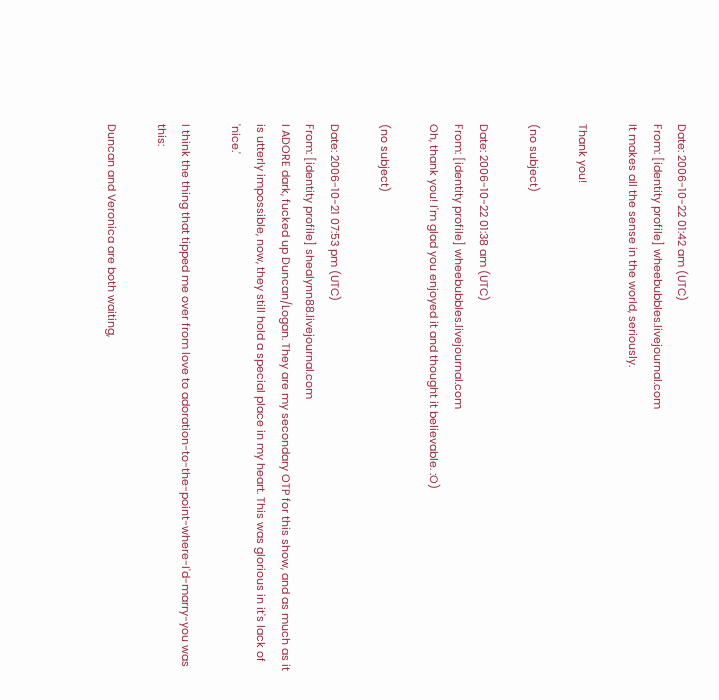Date: 2006-10-22 01:42 am (UTC)
From: [identity profile] wheebubbles.livejournal.com
It makes all the sense in the world, seriously.

Thank you!

(no subject)

Date: 2006-10-22 01:38 am (UTC)
From: [identity profile] wheebubbles.livejournal.com
Oh, thank you! I'm glad you enjoyed it and thought it believable. :O)

(no subject)

Date: 2006-10-21 07:53 pm (UTC)
From: [identity profile] shealynn88.livejournal.com
I ADORE dark, fucked up Duncan/Logan. They are my secondary OTP for this show, and as much as it is utterly impossible, now, they still hold a special place in my heart. This was glorious in it's lack of 'nice.'

I think the thing that tipped me over from love to adoration-to-the-point-where-I'd-marry-you was this:

Duncan and Veronica are both waiting,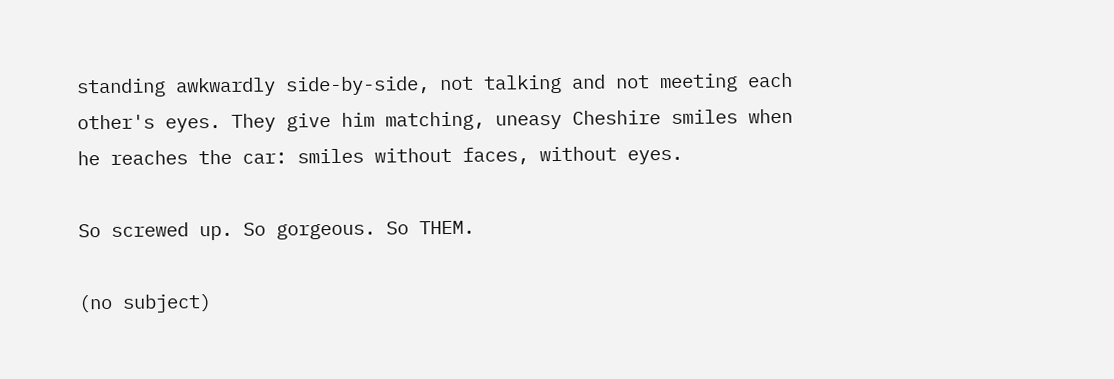standing awkwardly side-by-side, not talking and not meeting each other's eyes. They give him matching, uneasy Cheshire smiles when he reaches the car: smiles without faces, without eyes.

So screwed up. So gorgeous. So THEM.

(no subject)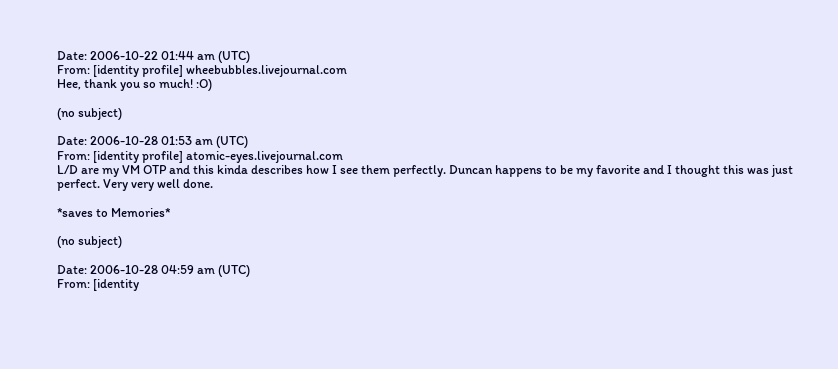Date: 2006-10-22 01:44 am (UTC)
From: [identity profile] wheebubbles.livejournal.com
Hee, thank you so much! :O)

(no subject)

Date: 2006-10-28 01:53 am (UTC)
From: [identity profile] atomic-eyes.livejournal.com
L/D are my VM OTP and this kinda describes how I see them perfectly. Duncan happens to be my favorite and I thought this was just perfect. Very very well done.

*saves to Memories*

(no subject)

Date: 2006-10-28 04:59 am (UTC)
From: [identity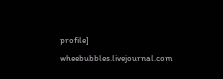profile] wheebubbles.livejournal.com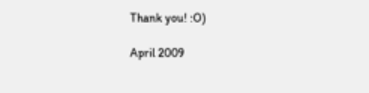Thank you! :O)

April 2009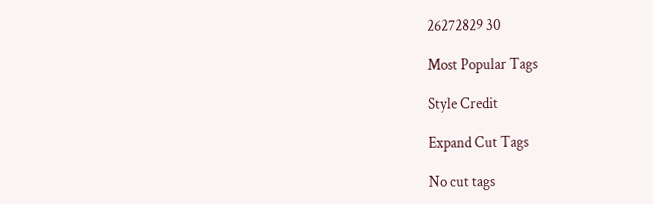26272829 30

Most Popular Tags

Style Credit

Expand Cut Tags

No cut tags